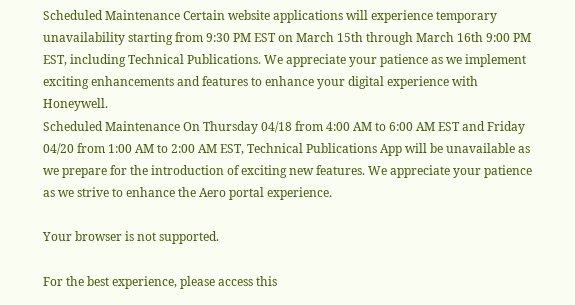Scheduled Maintenance Certain website applications will experience temporary unavailability starting from 9:30 PM EST on March 15th through March 16th 9:00 PM EST, including Technical Publications. We appreciate your patience as we implement exciting enhancements and features to enhance your digital experience with Honeywell.
Scheduled Maintenance On Thursday 04/18 from 4:00 AM to 6:00 AM EST and Friday 04/20 from 1:00 AM to 2:00 AM EST, Technical Publications App will be unavailable as we prepare for the introduction of exciting new features. We appreciate your patience as we strive to enhance the Aero portal experience.

Your browser is not supported.

For the best experience, please access this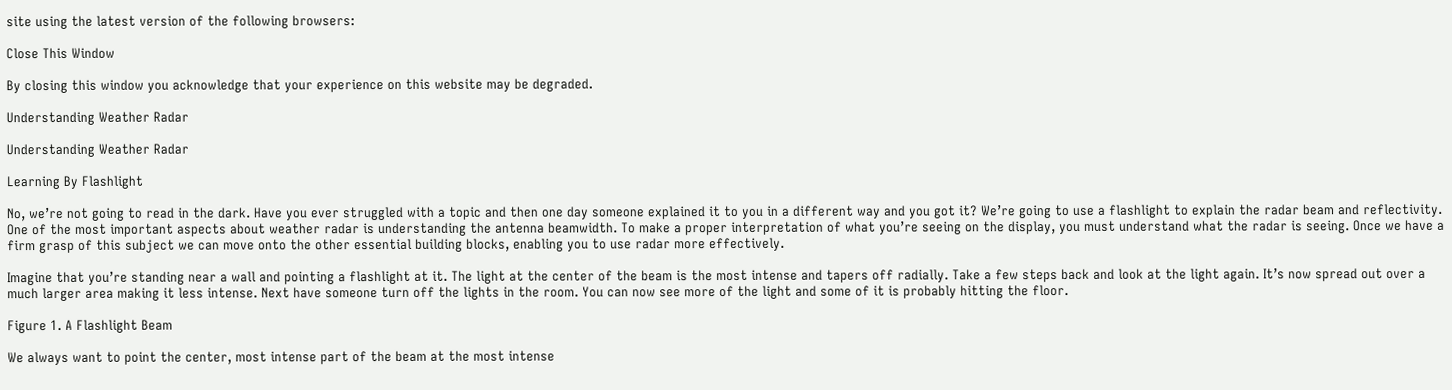site using the latest version of the following browsers:

Close This Window

By closing this window you acknowledge that your experience on this website may be degraded.

Understanding Weather Radar

Understanding Weather Radar

Learning By Flashlight

No, we’re not going to read in the dark. Have you ever struggled with a topic and then one day someone explained it to you in a different way and you got it? We’re going to use a flashlight to explain the radar beam and reflectivity. One of the most important aspects about weather radar is understanding the antenna beamwidth. To make a proper interpretation of what you’re seeing on the display, you must understand what the radar is seeing. Once we have a firm grasp of this subject we can move onto the other essential building blocks, enabling you to use radar more effectively.

Imagine that you’re standing near a wall and pointing a flashlight at it. The light at the center of the beam is the most intense and tapers off radially. Take a few steps back and look at the light again. It’s now spread out over a much larger area making it less intense. Next have someone turn off the lights in the room. You can now see more of the light and some of it is probably hitting the floor.

Figure 1. A Flashlight Beam

We always want to point the center, most intense part of the beam at the most intense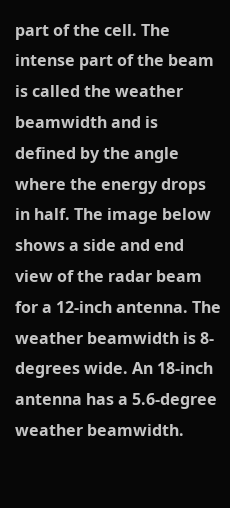part of the cell. The intense part of the beam is called the weather beamwidth and is defined by the angle where the energy drops in half. The image below shows a side and end view of the radar beam for a 12-inch antenna. The weather beamwidth is 8-degrees wide. An 18-inch antenna has a 5.6-degree weather beamwidth.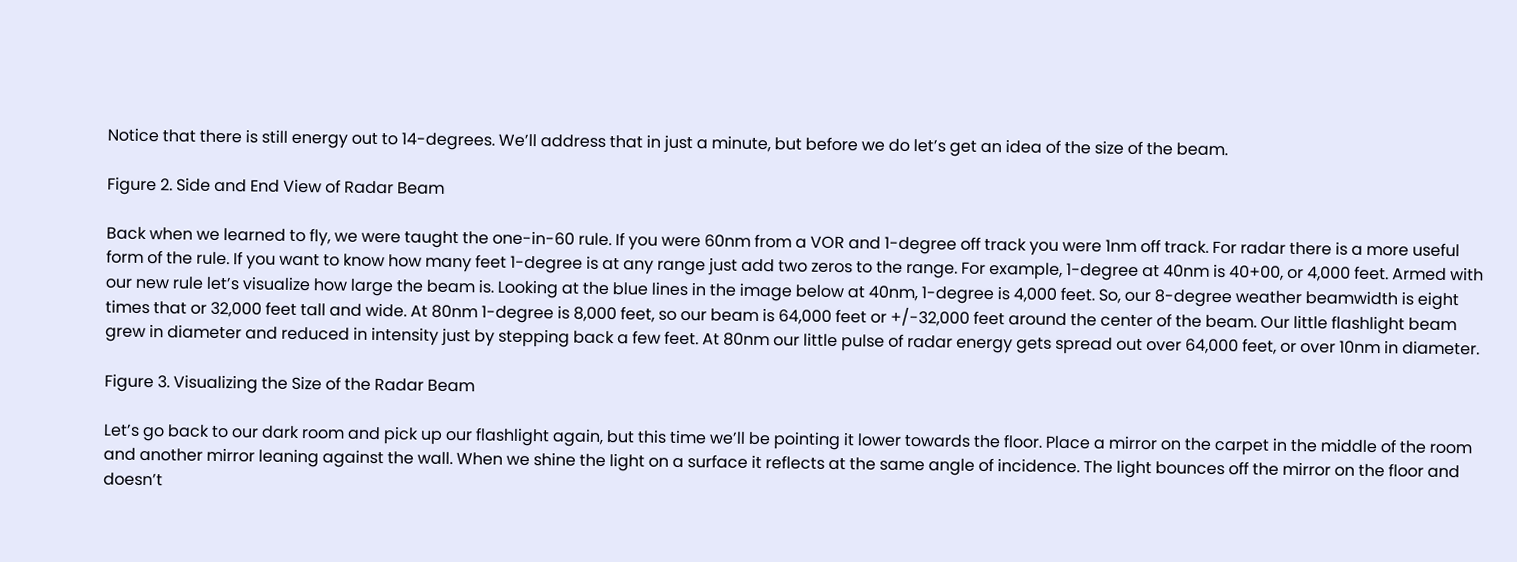Notice that there is still energy out to 14-degrees. We’ll address that in just a minute, but before we do let’s get an idea of the size of the beam.

Figure 2. Side and End View of Radar Beam

Back when we learned to fly, we were taught the one-in-60 rule. If you were 60nm from a VOR and 1-degree off track you were 1nm off track. For radar there is a more useful form of the rule. If you want to know how many feet 1-degree is at any range just add two zeros to the range. For example, 1-degree at 40nm is 40+00, or 4,000 feet. Armed with our new rule let’s visualize how large the beam is. Looking at the blue lines in the image below at 40nm, 1-degree is 4,000 feet. So, our 8-degree weather beamwidth is eight times that or 32,000 feet tall and wide. At 80nm 1-degree is 8,000 feet, so our beam is 64,000 feet or +/-32,000 feet around the center of the beam. Our little flashlight beam grew in diameter and reduced in intensity just by stepping back a few feet. At 80nm our little pulse of radar energy gets spread out over 64,000 feet, or over 10nm in diameter.

Figure 3. Visualizing the Size of the Radar Beam

Let’s go back to our dark room and pick up our flashlight again, but this time we’ll be pointing it lower towards the floor. Place a mirror on the carpet in the middle of the room and another mirror leaning against the wall. When we shine the light on a surface it reflects at the same angle of incidence. The light bounces off the mirror on the floor and doesn’t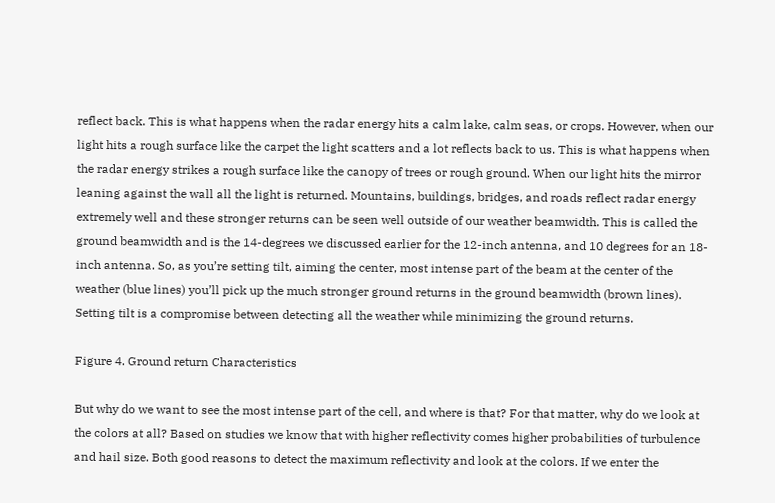reflect back. This is what happens when the radar energy hits a calm lake, calm seas, or crops. However, when our light hits a rough surface like the carpet the light scatters and a lot reflects back to us. This is what happens when the radar energy strikes a rough surface like the canopy of trees or rough ground. When our light hits the mirror leaning against the wall all the light is returned. Mountains, buildings, bridges, and roads reflect radar energy extremely well and these stronger returns can be seen well outside of our weather beamwidth. This is called the ground beamwidth and is the 14-degrees we discussed earlier for the 12-inch antenna, and 10 degrees for an 18-inch antenna. So, as you’re setting tilt, aiming the center, most intense part of the beam at the center of the weather (blue lines) you’ll pick up the much stronger ground returns in the ground beamwidth (brown lines). Setting tilt is a compromise between detecting all the weather while minimizing the ground returns.

Figure 4. Ground return Characteristics

But why do we want to see the most intense part of the cell, and where is that? For that matter, why do we look at the colors at all? Based on studies we know that with higher reflectivity comes higher probabilities of turbulence and hail size. Both good reasons to detect the maximum reflectivity and look at the colors. If we enter the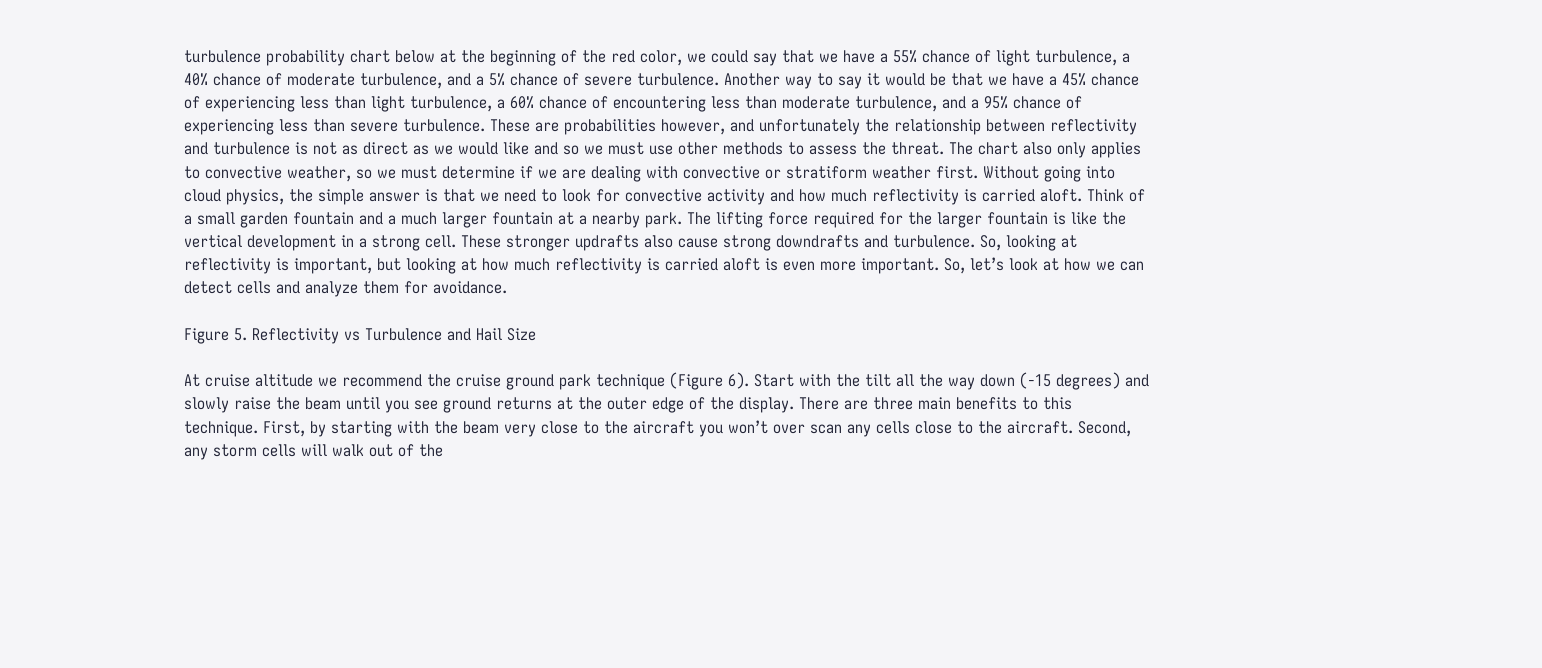turbulence probability chart below at the beginning of the red color, we could say that we have a 55% chance of light turbulence, a 40% chance of moderate turbulence, and a 5% chance of severe turbulence. Another way to say it would be that we have a 45% chance of experiencing less than light turbulence, a 60% chance of encountering less than moderate turbulence, and a 95% chance of experiencing less than severe turbulence. These are probabilities however, and unfortunately the relationship between reflectivity and turbulence is not as direct as we would like and so we must use other methods to assess the threat. The chart also only applies to convective weather, so we must determine if we are dealing with convective or stratiform weather first. Without going into cloud physics, the simple answer is that we need to look for convective activity and how much reflectivity is carried aloft. Think of a small garden fountain and a much larger fountain at a nearby park. The lifting force required for the larger fountain is like the vertical development in a strong cell. These stronger updrafts also cause strong downdrafts and turbulence. So, looking at reflectivity is important, but looking at how much reflectivity is carried aloft is even more important. So, let’s look at how we can detect cells and analyze them for avoidance.

Figure 5. Reflectivity vs Turbulence and Hail Size

At cruise altitude we recommend the cruise ground park technique (Figure 6). Start with the tilt all the way down (-15 degrees) and slowly raise the beam until you see ground returns at the outer edge of the display. There are three main benefits to this technique. First, by starting with the beam very close to the aircraft you won’t over scan any cells close to the aircraft. Second, any storm cells will walk out of the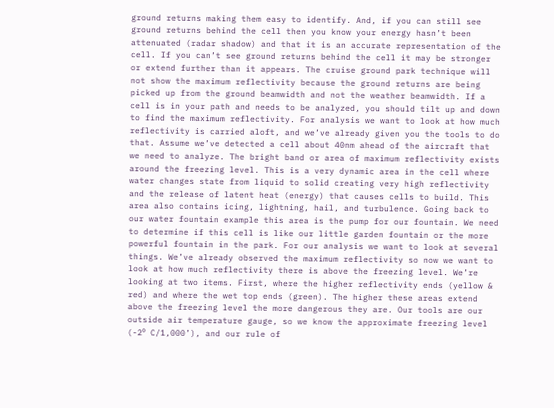ground returns making them easy to identify. And, if you can still see ground returns behind the cell then you know your energy hasn’t been attenuated (radar shadow) and that it is an accurate representation of the cell. If you can’t see ground returns behind the cell it may be stronger or extend further than it appears. The cruise ground park technique will not show the maximum reflectivity because the ground returns are being picked up from the ground beamwidth and not the weather beamwidth. If a cell is in your path and needs to be analyzed, you should tilt up and down to find the maximum reflectivity. For analysis we want to look at how much reflectivity is carried aloft, and we’ve already given you the tools to do that. Assume we’ve detected a cell about 40nm ahead of the aircraft that we need to analyze. The bright band or area of maximum reflectivity exists around the freezing level. This is a very dynamic area in the cell where water changes state from liquid to solid creating very high reflectivity and the release of latent heat (energy) that causes cells to build. This area also contains icing, lightning, hail, and turbulence. Going back to our water fountain example this area is the pump for our fountain. We need to determine if this cell is like our little garden fountain or the more powerful fountain in the park. For our analysis we want to look at several things. We’ve already observed the maximum reflectivity so now we want to look at how much reflectivity there is above the freezing level. We’re looking at two items. First, where the higher reflectivity ends (yellow & red) and where the wet top ends (green). The higher these areas extend above the freezing level the more dangerous they are. Our tools are our outside air temperature gauge, so we know the approximate freezing level (-2⁰ C/1,000’), and our rule of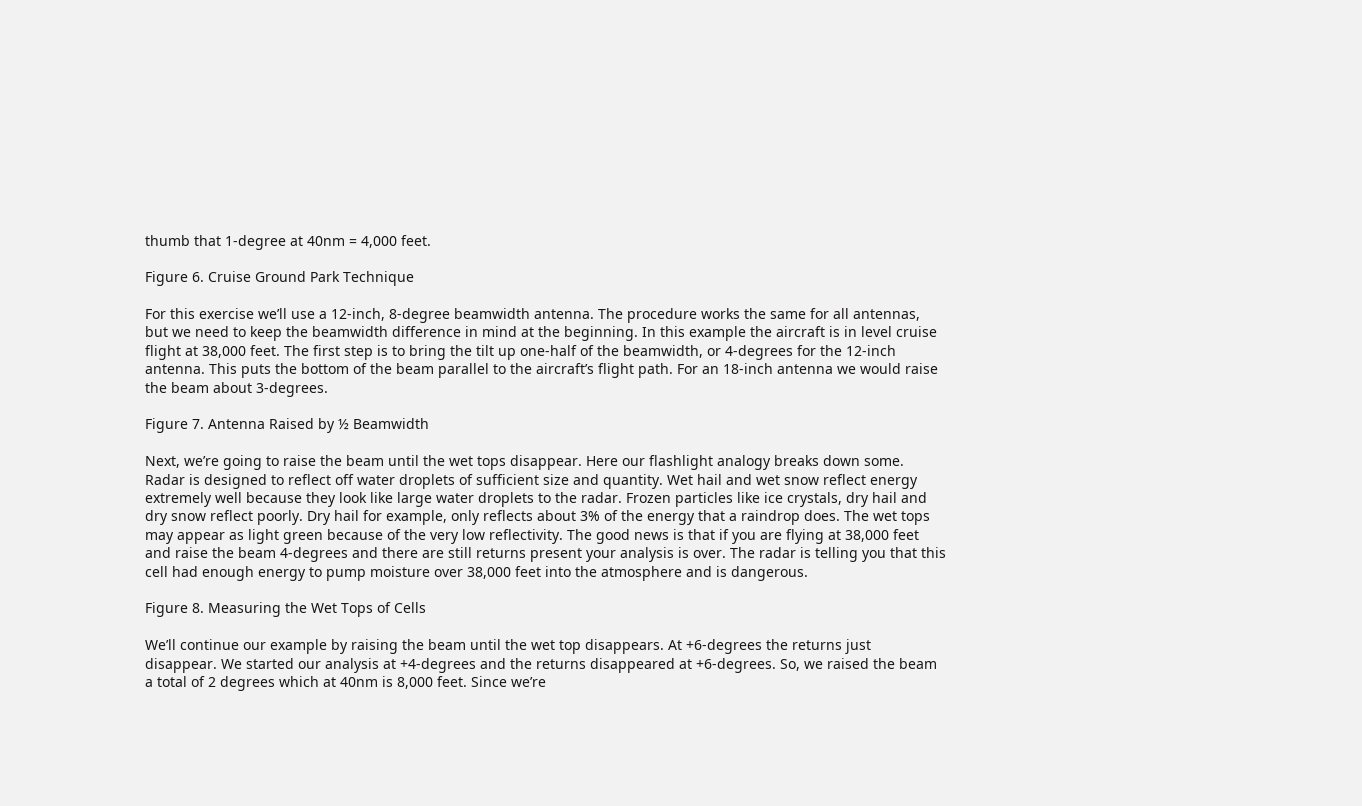thumb that 1-degree at 40nm = 4,000 feet.

Figure 6. Cruise Ground Park Technique

For this exercise we’ll use a 12-inch, 8-degree beamwidth antenna. The procedure works the same for all antennas, but we need to keep the beamwidth difference in mind at the beginning. In this example the aircraft is in level cruise flight at 38,000 feet. The first step is to bring the tilt up one-half of the beamwidth, or 4-degrees for the 12-inch antenna. This puts the bottom of the beam parallel to the aircraft’s flight path. For an 18-inch antenna we would raise the beam about 3-degrees.

Figure 7. Antenna Raised by ½ Beamwidth

Next, we’re going to raise the beam until the wet tops disappear. Here our flashlight analogy breaks down some. Radar is designed to reflect off water droplets of sufficient size and quantity. Wet hail and wet snow reflect energy extremely well because they look like large water droplets to the radar. Frozen particles like ice crystals, dry hail and dry snow reflect poorly. Dry hail for example, only reflects about 3% of the energy that a raindrop does. The wet tops may appear as light green because of the very low reflectivity. The good news is that if you are flying at 38,000 feet and raise the beam 4-degrees and there are still returns present your analysis is over. The radar is telling you that this cell had enough energy to pump moisture over 38,000 feet into the atmosphere and is dangerous.

Figure 8. Measuring the Wet Tops of Cells

We’ll continue our example by raising the beam until the wet top disappears. At +6-degrees the returns just disappear. We started our analysis at +4-degrees and the returns disappeared at +6-degrees. So, we raised the beam a total of 2 degrees which at 40nm is 8,000 feet. Since we’re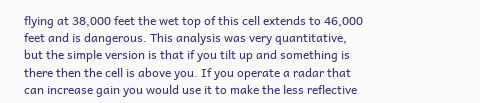flying at 38,000 feet the wet top of this cell extends to 46,000 feet and is dangerous. This analysis was very quantitative, but the simple version is that if you tilt up and something is there then the cell is above you. If you operate a radar that can increase gain you would use it to make the less reflective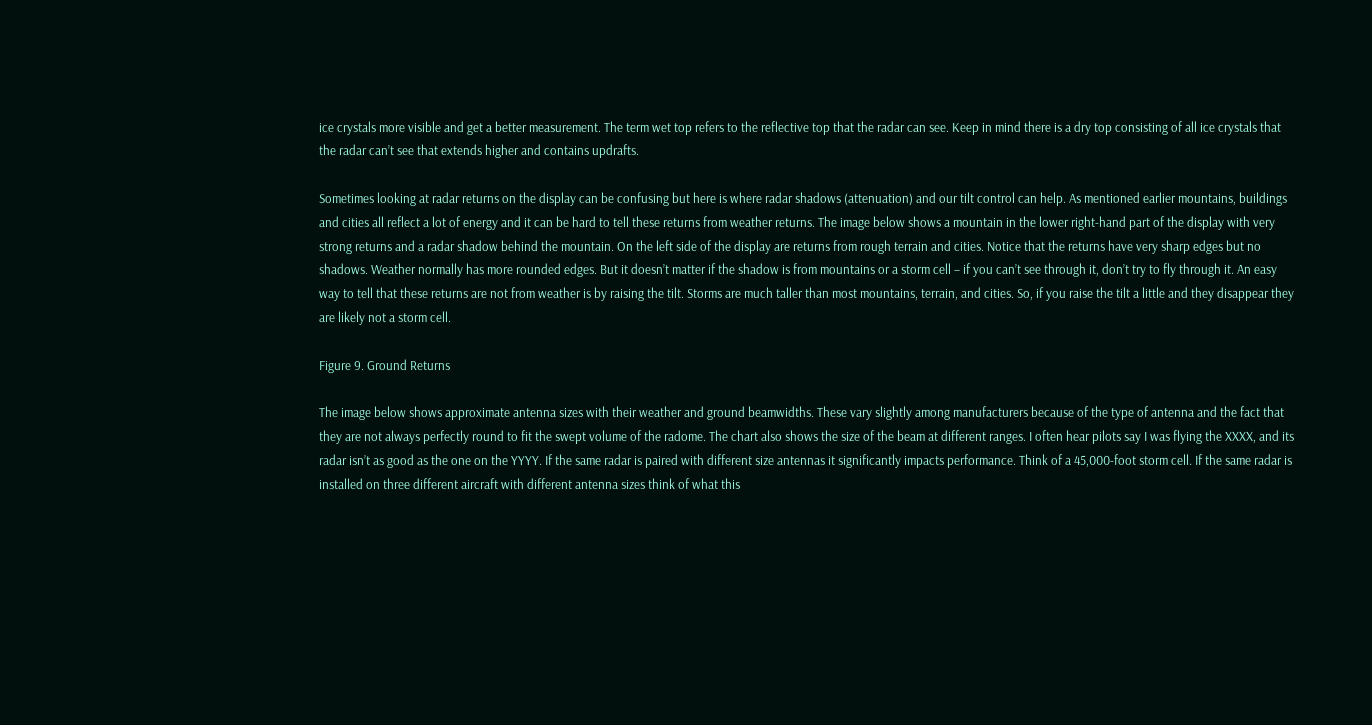ice crystals more visible and get a better measurement. The term wet top refers to the reflective top that the radar can see. Keep in mind there is a dry top consisting of all ice crystals that the radar can’t see that extends higher and contains updrafts.

Sometimes looking at radar returns on the display can be confusing but here is where radar shadows (attenuation) and our tilt control can help. As mentioned earlier mountains, buildings and cities all reflect a lot of energy and it can be hard to tell these returns from weather returns. The image below shows a mountain in the lower right-hand part of the display with very strong returns and a radar shadow behind the mountain. On the left side of the display are returns from rough terrain and cities. Notice that the returns have very sharp edges but no shadows. Weather normally has more rounded edges. But it doesn’t matter if the shadow is from mountains or a storm cell – if you can’t see through it, don’t try to fly through it. An easy way to tell that these returns are not from weather is by raising the tilt. Storms are much taller than most mountains, terrain, and cities. So, if you raise the tilt a little and they disappear they are likely not a storm cell.

Figure 9. Ground Returns

The image below shows approximate antenna sizes with their weather and ground beamwidths. These vary slightly among manufacturers because of the type of antenna and the fact that they are not always perfectly round to fit the swept volume of the radome. The chart also shows the size of the beam at different ranges. I often hear pilots say I was flying the XXXX, and its radar isn’t as good as the one on the YYYY. If the same radar is paired with different size antennas it significantly impacts performance. Think of a 45,000-foot storm cell. If the same radar is installed on three different aircraft with different antenna sizes think of what this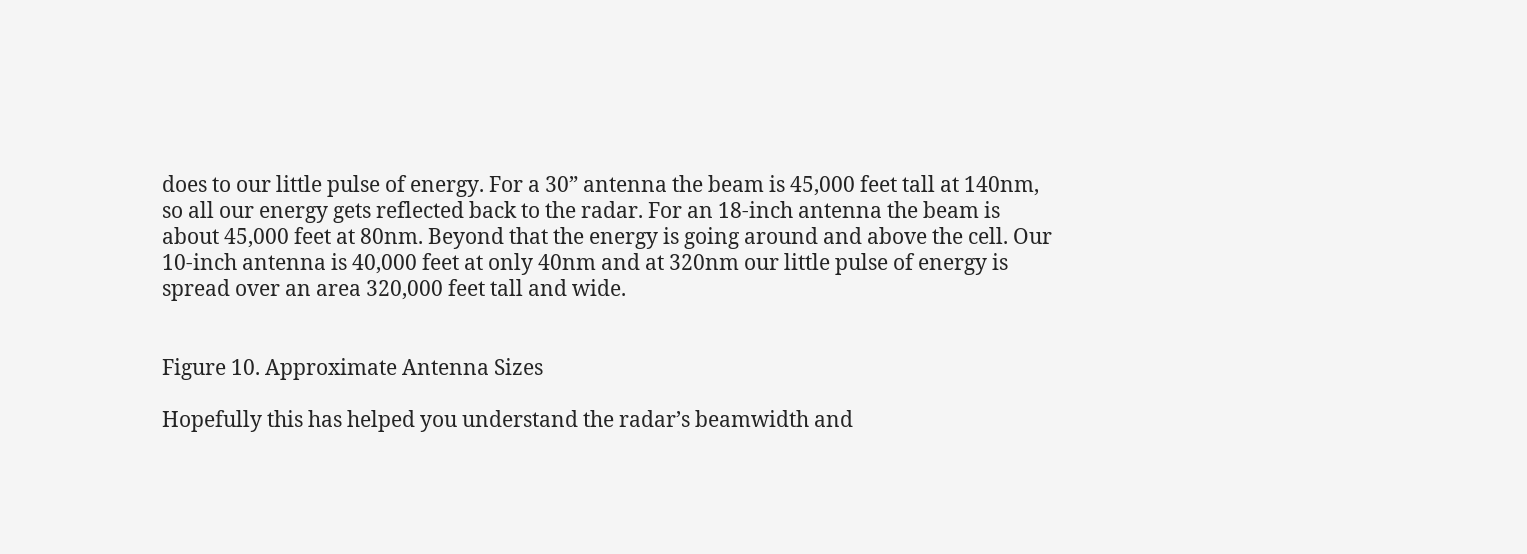does to our little pulse of energy. For a 30” antenna the beam is 45,000 feet tall at 140nm, so all our energy gets reflected back to the radar. For an 18-inch antenna the beam is about 45,000 feet at 80nm. Beyond that the energy is going around and above the cell. Our 10-inch antenna is 40,000 feet at only 40nm and at 320nm our little pulse of energy is spread over an area 320,000 feet tall and wide.


Figure 10. Approximate Antenna Sizes

Hopefully this has helped you understand the radar’s beamwidth and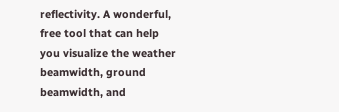reflectivity. A wonderful, free tool that can help you visualize the weather beamwidth, ground beamwidth, and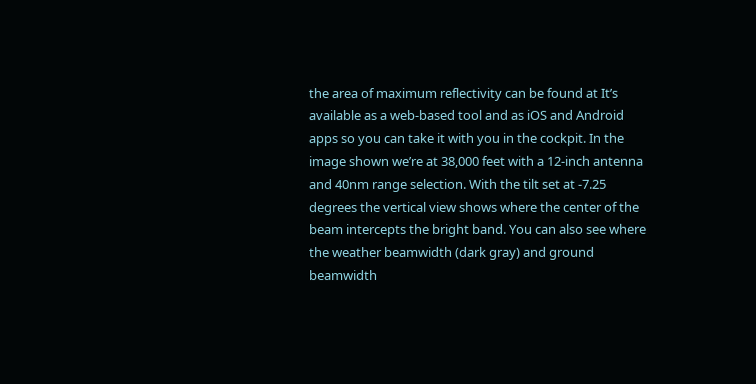the area of maximum reflectivity can be found at It’s available as a web-based tool and as iOS and Android apps so you can take it with you in the cockpit. In the image shown we’re at 38,000 feet with a 12-inch antenna and 40nm range selection. With the tilt set at -7.25 degrees the vertical view shows where the center of the beam intercepts the bright band. You can also see where the weather beamwidth (dark gray) and ground beamwidth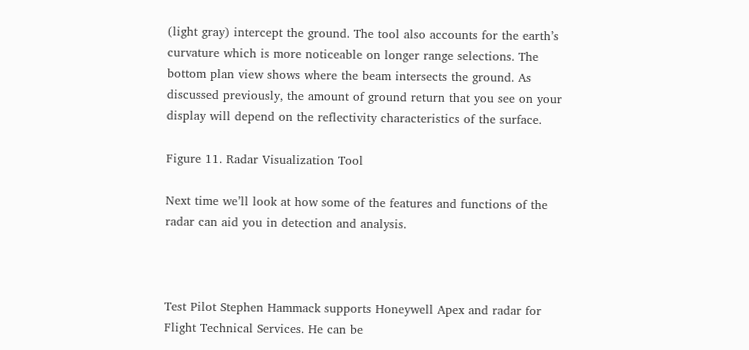(light gray) intercept the ground. The tool also accounts for the earth’s curvature which is more noticeable on longer range selections. The bottom plan view shows where the beam intersects the ground. As discussed previously, the amount of ground return that you see on your display will depend on the reflectivity characteristics of the surface.

Figure 11. Radar Visualization Tool

Next time we’ll look at how some of the features and functions of the radar can aid you in detection and analysis.



Test Pilot Stephen Hammack supports Honeywell Apex and radar for Flight Technical Services. He can be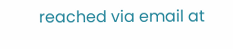reached via email at